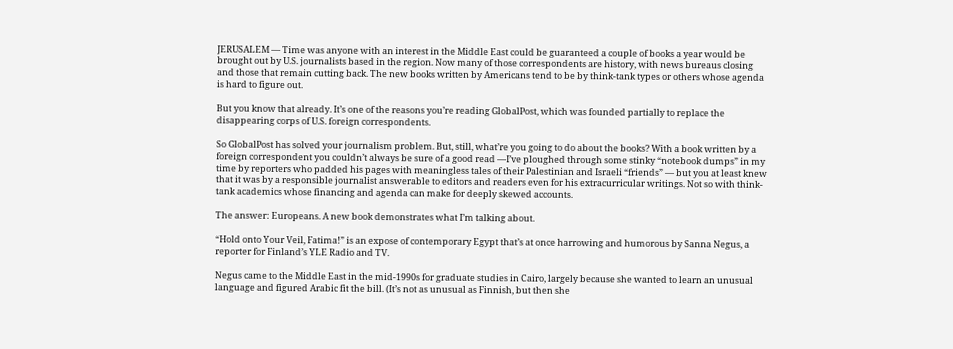JERUSALEM — Time was anyone with an interest in the Middle East could be guaranteed a couple of books a year would be brought out by U.S. journalists based in the region. Now many of those correspondents are history, with news bureaus closing and those that remain cutting back. The new books written by Americans tend to be by think-tank types or others whose agenda is hard to figure out.

But you know that already. It’s one of the reasons you’re reading GlobalPost, which was founded partially to replace the disappearing corps of U.S. foreign correspondents.

So GlobalPost has solved your journalism problem. But, still, what’re you going to do about the books? With a book written by a foreign correspondent you couldn’t always be sure of a good read —I’ve ploughed through some stinky “notebook dumps” in my time by reporters who padded his pages with meaningless tales of their Palestinian and Israeli “friends” — but you at least knew that it was by a responsible journalist answerable to editors and readers even for his extracurricular writings. Not so with think-tank academics whose financing and agenda can make for deeply skewed accounts.

The answer: Europeans. A new book demonstrates what I’m talking about.

“Hold onto Your Veil, Fatima!” is an expose of contemporary Egypt that’s at once harrowing and humorous by Sanna Negus, a reporter for Finland’s YLE Radio and TV.

Negus came to the Middle East in the mid-1990s for graduate studies in Cairo, largely because she wanted to learn an unusual language and figured Arabic fit the bill. (It’s not as unusual as Finnish, but then she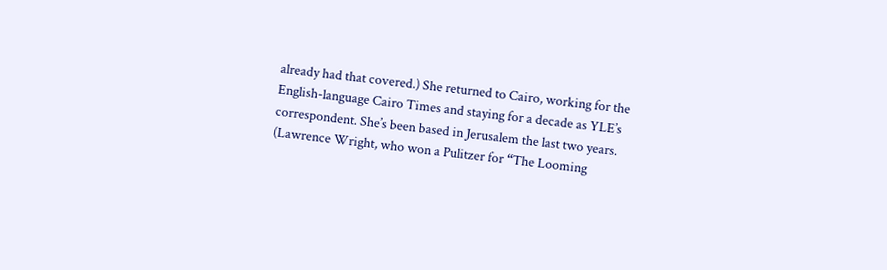already had that covered.) She returned to Cairo, working for the English-language Cairo Times and staying for a decade as YLE’s correspondent. She’s been based in Jerusalem the last two years. (Lawrence Wright, who won a Pulitzer for “The Looming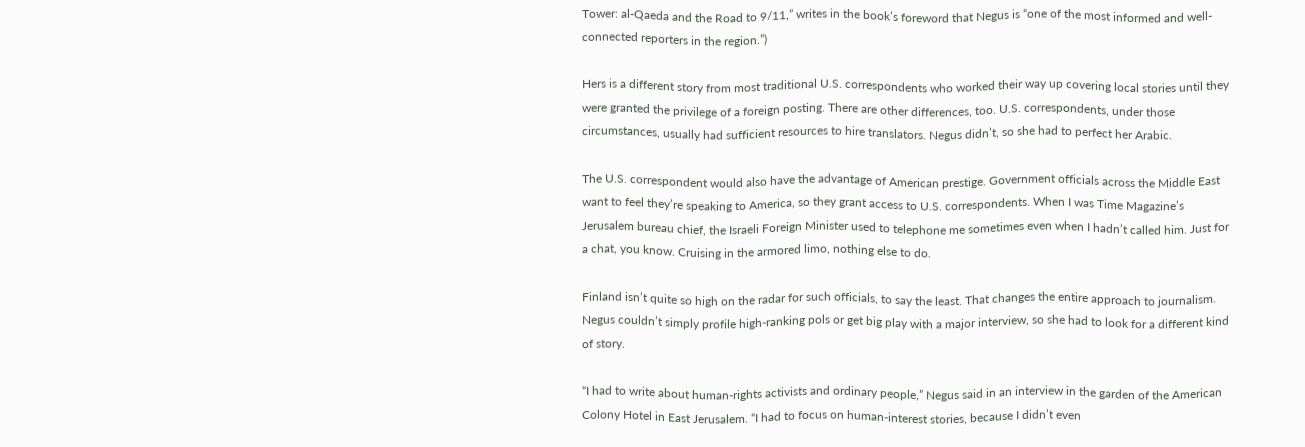Tower: al-Qaeda and the Road to 9/11,” writes in the book’s foreword that Negus is “one of the most informed and well-connected reporters in the region.”)

Hers is a different story from most traditional U.S. correspondents who worked their way up covering local stories until they were granted the privilege of a foreign posting. There are other differences, too. U.S. correspondents, under those circumstances, usually had sufficient resources to hire translators. Negus didn’t, so she had to perfect her Arabic.

The U.S. correspondent would also have the advantage of American prestige. Government officials across the Middle East want to feel they’re speaking to America, so they grant access to U.S. correspondents. When I was Time Magazine’s Jerusalem bureau chief, the Israeli Foreign Minister used to telephone me sometimes even when I hadn’t called him. Just for a chat, you know. Cruising in the armored limo, nothing else to do.

Finland isn’t quite so high on the radar for such officials, to say the least. That changes the entire approach to journalism. Negus couldn’t simply profile high-ranking pols or get big play with a major interview, so she had to look for a different kind of story.

“I had to write about human-rights activists and ordinary people,” Negus said in an interview in the garden of the American Colony Hotel in East Jerusalem. “I had to focus on human-interest stories, because I didn’t even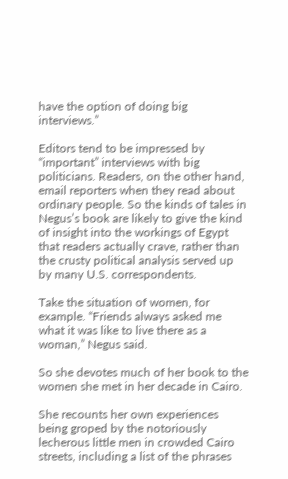have the option of doing big interviews.”

Editors tend to be impressed by “important” interviews with big politicians. Readers, on the other hand, email reporters when they read about ordinary people. So the kinds of tales in Negus’s book are likely to give the kind of insight into the workings of Egypt that readers actually crave, rather than the crusty political analysis served up by many U.S. correspondents.

Take the situation of women, for example. “Friends always asked me what it was like to live there as a woman,” Negus said.

So she devotes much of her book to the women she met in her decade in Cairo.

She recounts her own experiences being groped by the notoriously lecherous little men in crowded Cairo streets, including a list of the phrases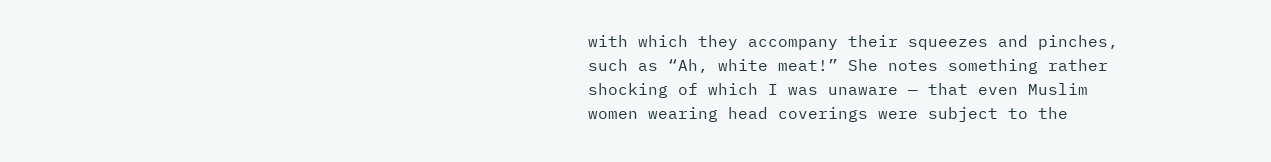with which they accompany their squeezes and pinches, such as “Ah, white meat!” She notes something rather shocking of which I was unaware — that even Muslim women wearing head coverings were subject to the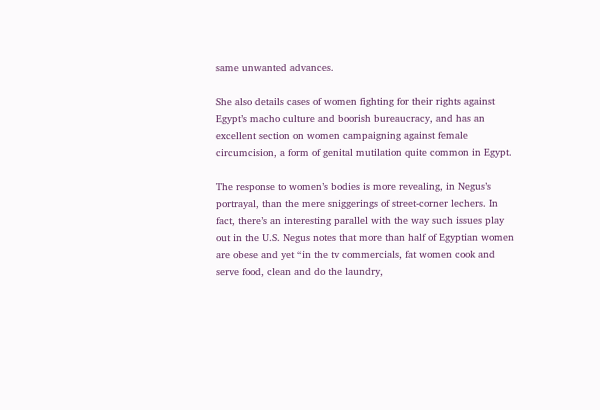same unwanted advances.

She also details cases of women fighting for their rights against Egypt’s macho culture and boorish bureaucracy, and has an excellent section on women campaigning against female circumcision, a form of genital mutilation quite common in Egypt.

The response to women’s bodies is more revealing, in Negus’s portrayal, than the mere sniggerings of street-corner lechers. In fact, there’s an interesting parallel with the way such issues play out in the U.S. Negus notes that more than half of Egyptian women are obese and yet “in the tv commercials, fat women cook and serve food, clean and do the laundry,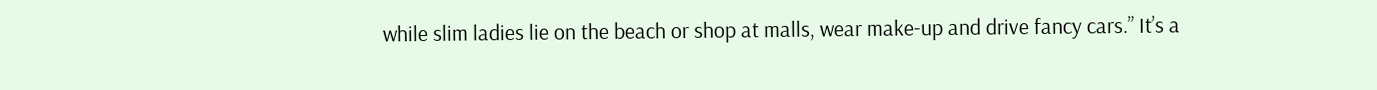while slim ladies lie on the beach or shop at malls, wear make-up and drive fancy cars.” It’s a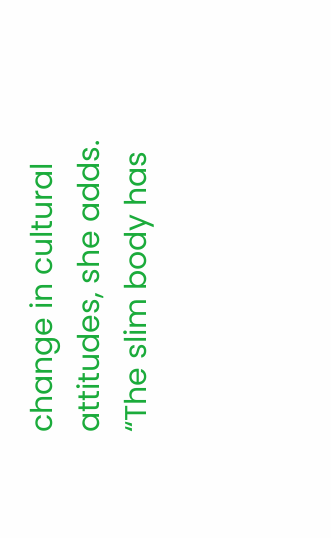change in cultural attitudes, she adds. “The slim body has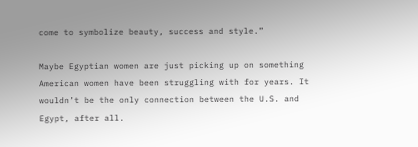come to symbolize beauty, success and style.”

Maybe Egyptian women are just picking up on something American women have been struggling with for years. It wouldn’t be the only connection between the U.S. and Egypt, after all.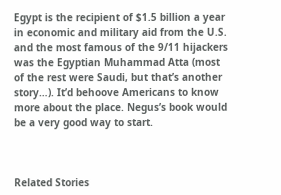Egypt is the recipient of $1.5 billion a year in economic and military aid from the U.S. and the most famous of the 9/11 hijackers was the Egyptian Muhammad Atta (most of the rest were Saudi, but that’s another story…). It’d behoove Americans to know more about the place. Negus’s book would be a very good way to start.



Related Stories